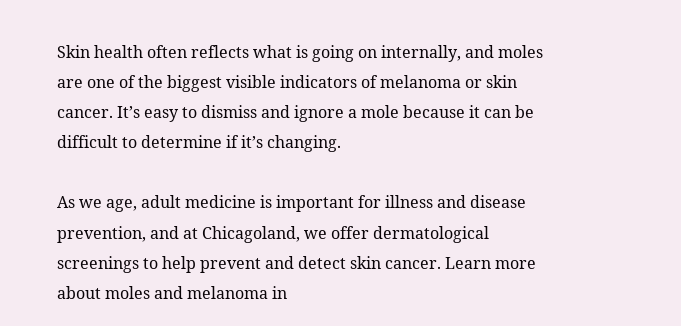Skin health often reflects what is going on internally, and moles are one of the biggest visible indicators of melanoma or skin cancer. It’s easy to dismiss and ignore a mole because it can be difficult to determine if it’s changing.

As we age, adult medicine is important for illness and disease prevention, and at Chicagoland, we offer dermatological screenings to help prevent and detect skin cancer. Learn more about moles and melanoma in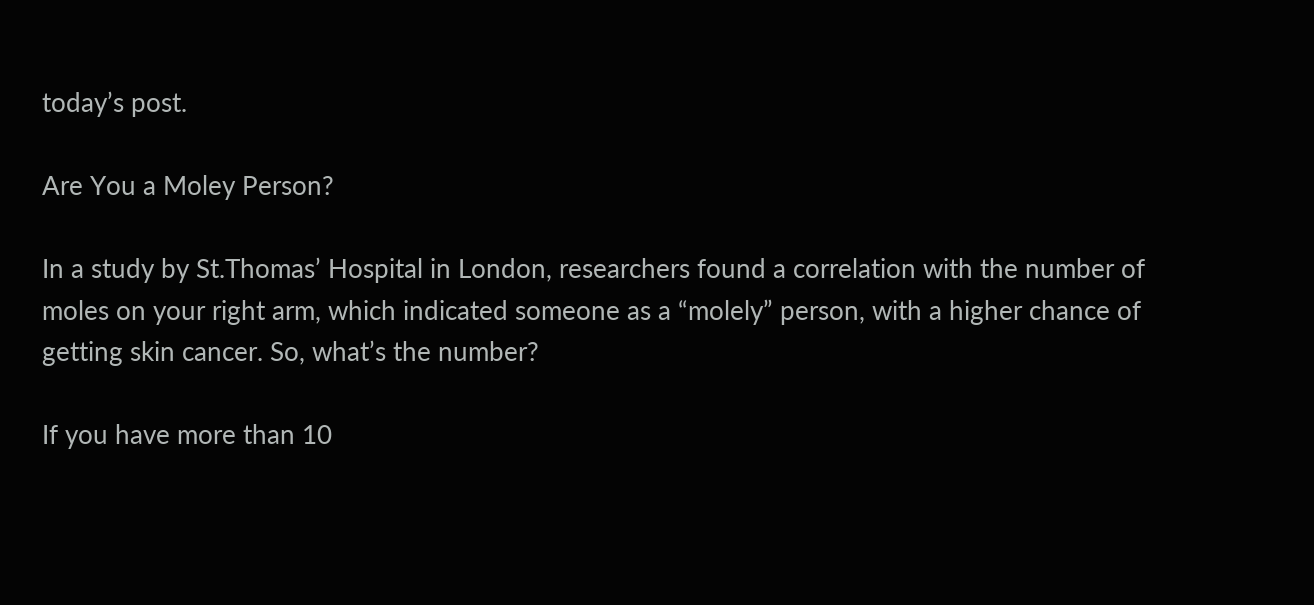today’s post.

Are You a Moley Person?

In a study by St.Thomas’ Hospital in London, researchers found a correlation with the number of moles on your right arm, which indicated someone as a “molely” person, with a higher chance of getting skin cancer. So, what’s the number?

If you have more than 10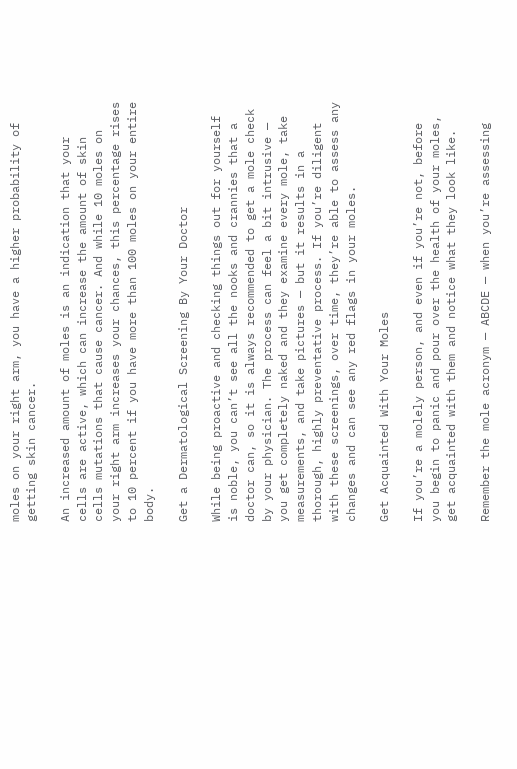moles on your right arm, you have a higher probability of getting skin cancer.

An increased amount of moles is an indication that your cells are active, which can increase the amount of skin cells mutations that cause cancer. And while 10 moles on your right arm increases your chances, this percentage rises to 10 percent if you have more than 100 moles on your entire body.

Get a Dermatological Screening By Your Doctor

While being proactive and checking things out for yourself is noble, you can’t see all the nooks and crannies that a doctor can, so it is always recommended to get a mole check by your physician. The process can feel a bit intrusive — you get completely naked and they examine every mole, take measurements, and take pictures — but it results in a thorough, highly preventative process. If you’re diligent with these screenings, over time, they’re able to assess any changes and can see any red flags in your moles.

Get Acquainted With Your Moles

If you’re a molely person, and even if you’re not, before you begin to panic and pour over the health of your moles, get acquainted with them and notice what they look like.

Remember the mole acronym — ABCDE — when you’re assessing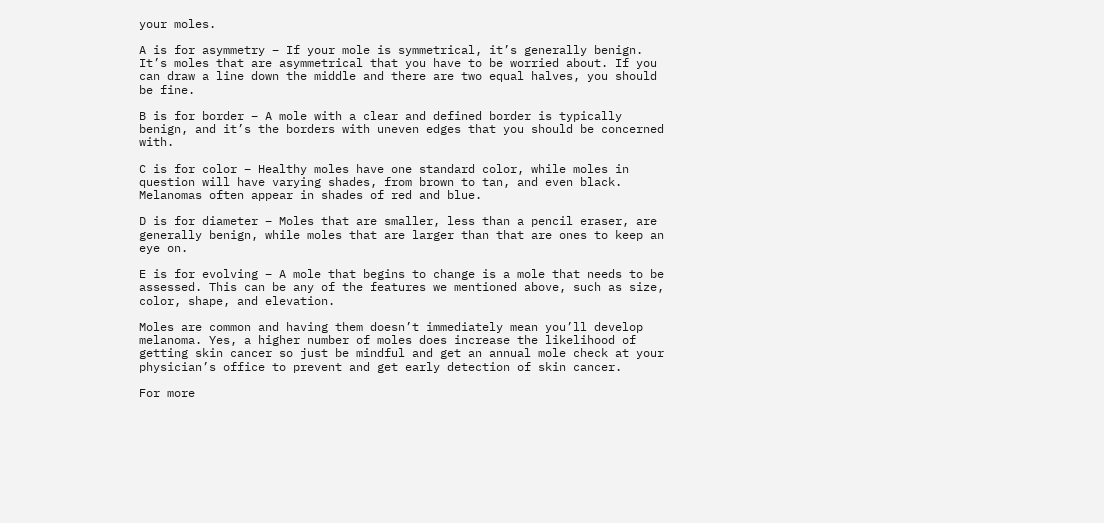your moles.

A is for asymmetry – If your mole is symmetrical, it’s generally benign. It’s moles that are asymmetrical that you have to be worried about. If you can draw a line down the middle and there are two equal halves, you should be fine.

B is for border – A mole with a clear and defined border is typically benign, and it’s the borders with uneven edges that you should be concerned with.

C is for color – Healthy moles have one standard color, while moles in question will have varying shades, from brown to tan, and even black. Melanomas often appear in shades of red and blue.

D is for diameter – Moles that are smaller, less than a pencil eraser, are generally benign, while moles that are larger than that are ones to keep an eye on.

E is for evolving – A mole that begins to change is a mole that needs to be assessed. This can be any of the features we mentioned above, such as size, color, shape, and elevation.

Moles are common and having them doesn’t immediately mean you’ll develop melanoma. Yes, a higher number of moles does increase the likelihood of getting skin cancer so just be mindful and get an annual mole check at your physician’s office to prevent and get early detection of skin cancer.

For more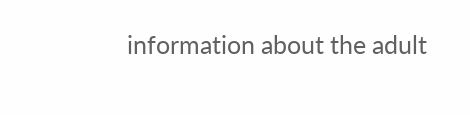information about the adult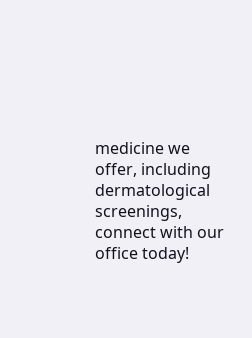medicine we offer, including dermatological screenings, connect with our office today!